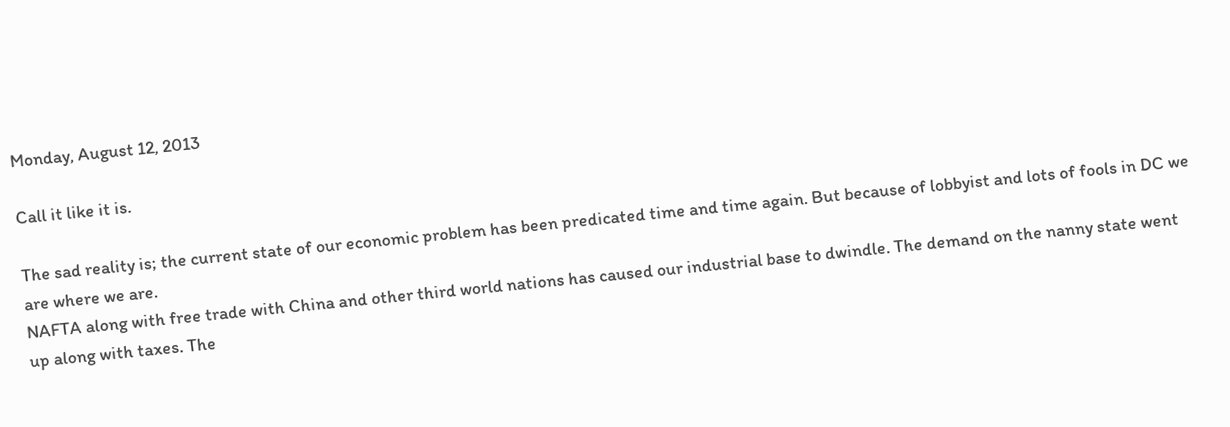Monday, August 12, 2013

Call it like it is.

The sad reality is; the current state of our economic problem has been predicated time and time again. But because of lobbyist and lots of fools in DC we are where we are.
NAFTA along with free trade with China and other third world nations has caused our industrial base to dwindle. The demand on the nanny state went up along with taxes. The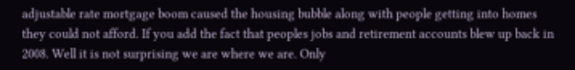adjustable rate mortgage boom caused the housing bubble along with people getting into homes they could not afford. If you add the fact that peoples jobs and retirement accounts blew up back in 2008. Well it is not surprising we are where we are. Only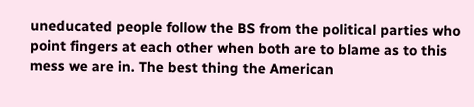uneducated people follow the BS from the political parties who point fingers at each other when both are to blame as to this mess we are in. The best thing the American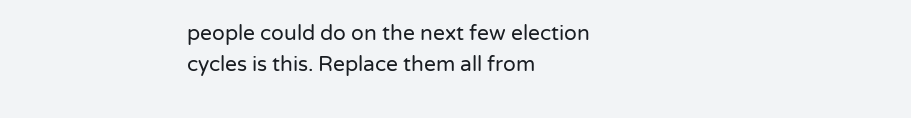people could do on the next few election cycles is this. Replace them all from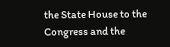the State House to the Congress and the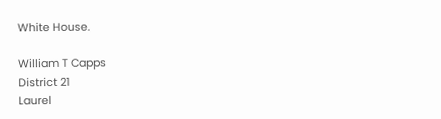White House.

William T Capps
District 21
Laurel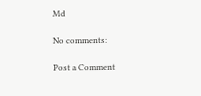Md

No comments:

Post a Comment